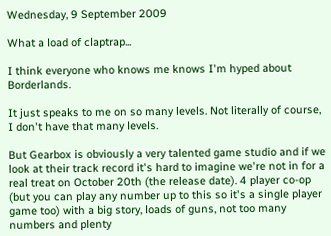Wednesday, 9 September 2009

What a load of claptrap...

I think everyone who knows me knows I'm hyped about Borderlands.

It just speaks to me on so many levels. Not literally of course, I don't have that many levels.

But Gearbox is obviously a very talented game studio and if we look at their track record it's hard to imagine we're not in for a real treat on October 20th (the release date). 4 player co-op (but you can play any number up to this so it's a single player game too) with a big story, loads of guns, not too many numbers and plenty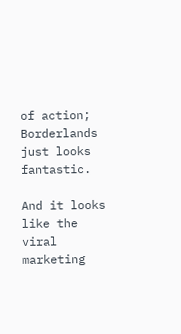of action; Borderlands just looks fantastic.

And it looks like the viral marketing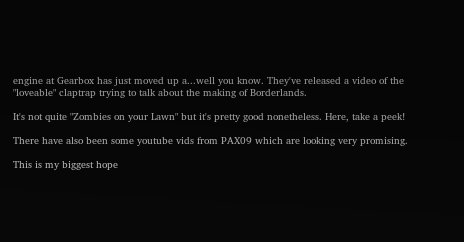engine at Gearbox has just moved up a...well you know. They've released a video of the "loveable" claptrap trying to talk about the making of Borderlands.

It's not quite "Zombies on your Lawn" but it's pretty good nonetheless. Here, take a peek!

There have also been some youtube vids from PAX09 which are looking very promising.

This is my biggest hope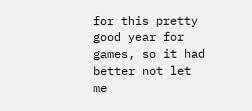for this pretty good year for games, so it had better not let me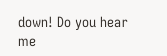down! Do you hear me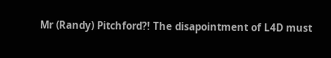Mr (Randy) Pitchford?! The disapointment of L4D must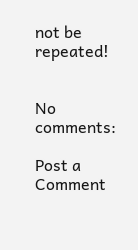not be repeated!


No comments:

Post a Comment